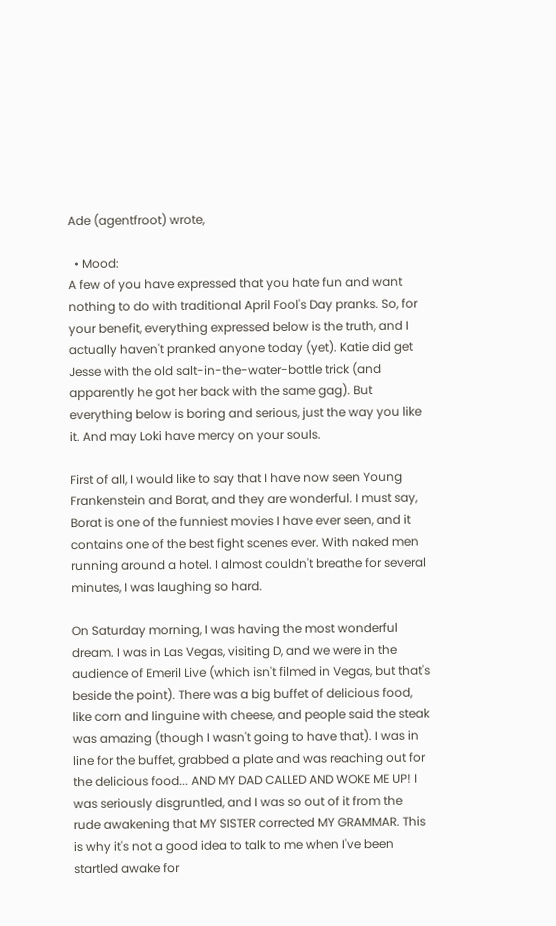Ade (agentfroot) wrote,

  • Mood:
A few of you have expressed that you hate fun and want nothing to do with traditional April Fool's Day pranks. So, for your benefit, everything expressed below is the truth, and I actually haven't pranked anyone today (yet). Katie did get Jesse with the old salt-in-the-water-bottle trick (and apparently he got her back with the same gag). But everything below is boring and serious, just the way you like it. And may Loki have mercy on your souls.

First of all, I would like to say that I have now seen Young Frankenstein and Borat, and they are wonderful. I must say, Borat is one of the funniest movies I have ever seen, and it contains one of the best fight scenes ever. With naked men running around a hotel. I almost couldn't breathe for several minutes, I was laughing so hard.

On Saturday morning, I was having the most wonderful dream. I was in Las Vegas, visiting D, and we were in the audience of Emeril Live (which isn't filmed in Vegas, but that's beside the point). There was a big buffet of delicious food, like corn and linguine with cheese, and people said the steak was amazing (though I wasn't going to have that). I was in line for the buffet, grabbed a plate and was reaching out for the delicious food... AND MY DAD CALLED AND WOKE ME UP! I was seriously disgruntled, and I was so out of it from the rude awakening that MY SISTER corrected MY GRAMMAR. This is why it's not a good idea to talk to me when I've been startled awake for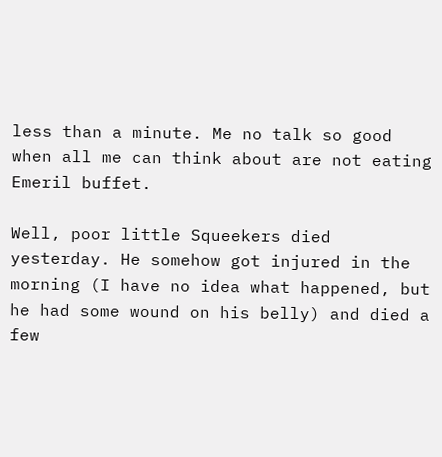less than a minute. Me no talk so good when all me can think about are not eating Emeril buffet.

Well, poor little Squeekers died yesterday. He somehow got injured in the morning (I have no idea what happened, but he had some wound on his belly) and died a few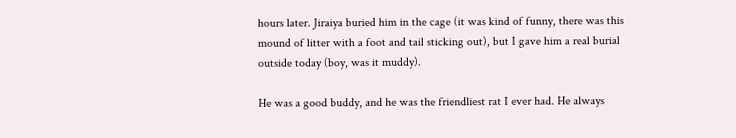hours later. Jiraiya buried him in the cage (it was kind of funny, there was this mound of litter with a foot and tail sticking out), but I gave him a real burial outside today (boy, was it muddy).

He was a good buddy, and he was the friendliest rat I ever had. He always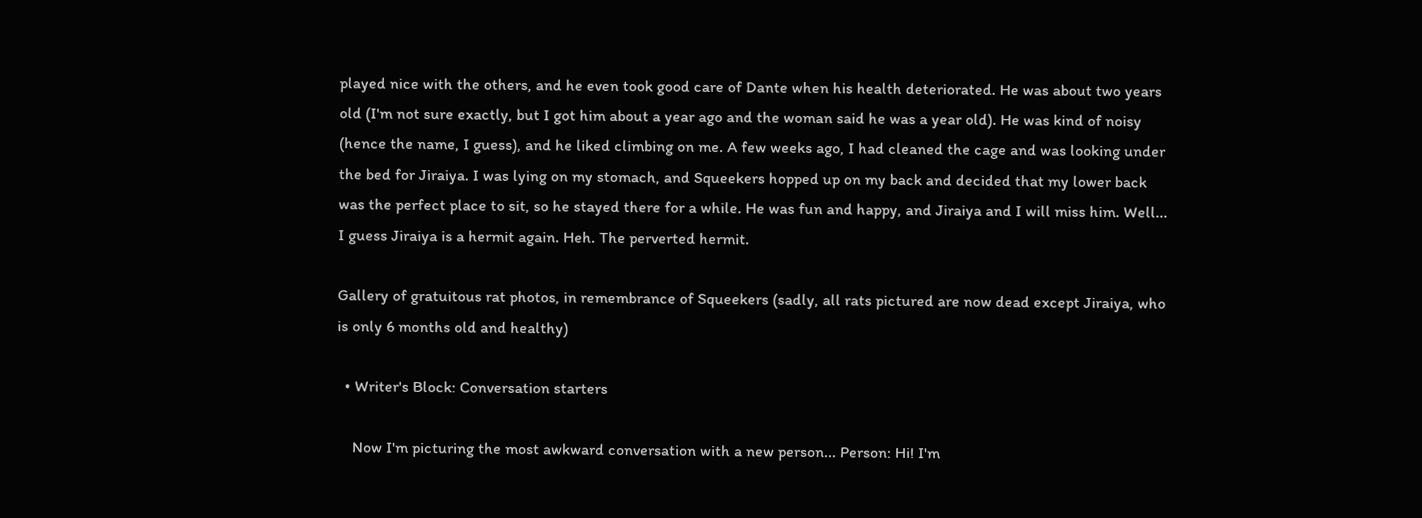played nice with the others, and he even took good care of Dante when his health deteriorated. He was about two years old (I'm not sure exactly, but I got him about a year ago and the woman said he was a year old). He was kind of noisy (hence the name, I guess), and he liked climbing on me. A few weeks ago, I had cleaned the cage and was looking under the bed for Jiraiya. I was lying on my stomach, and Squeekers hopped up on my back and decided that my lower back was the perfect place to sit, so he stayed there for a while. He was fun and happy, and Jiraiya and I will miss him. Well... I guess Jiraiya is a hermit again. Heh. The perverted hermit.

Gallery of gratuitous rat photos, in remembrance of Squeekers (sadly, all rats pictured are now dead except Jiraiya, who is only 6 months old and healthy)

  • Writer's Block: Conversation starters

    Now I'm picturing the most awkward conversation with a new person... Person: Hi! I'm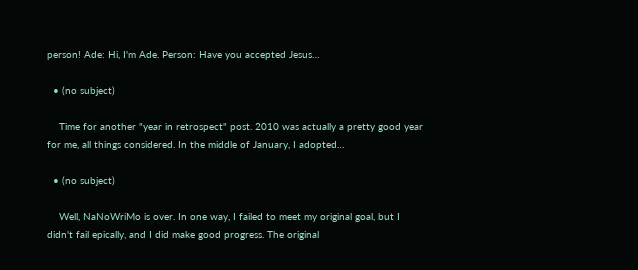person! Ade: Hi, I'm Ade. Person: Have you accepted Jesus…

  • (no subject)

    Time for another "year in retrospect" post. 2010 was actually a pretty good year for me, all things considered. In the middle of January, I adopted…

  • (no subject)

    Well, NaNoWriMo is over. In one way, I failed to meet my original goal, but I didn't fail epically, and I did make good progress. The original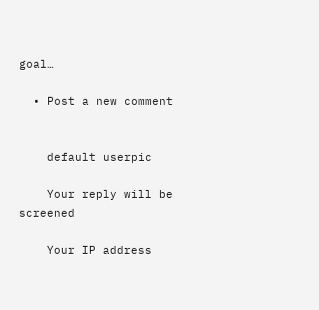goal…

  • Post a new comment


    default userpic

    Your reply will be screened

    Your IP address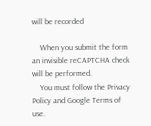will be recorded

    When you submit the form an invisible reCAPTCHA check will be performed.
    You must follow the Privacy Policy and Google Terms of use.